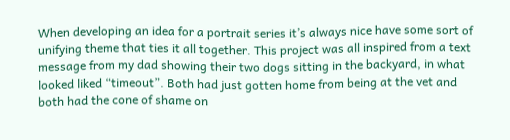When developing an idea for a portrait series it’s always nice have some sort of unifying theme that ties it all together. This project was all inspired from a text message from my dad showing their two dogs sitting in the backyard, in what looked liked “timeout”. Both had just gotten home from being at the vet and both had the cone of shame on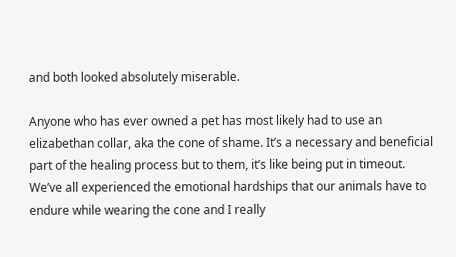and both looked absolutely miserable.

Anyone who has ever owned a pet has most likely had to use an elizabethan collar, aka the cone of shame. It’s a necessary and beneficial part of the healing process but to them, it’s like being put in timeout. We’ve all experienced the emotional hardships that our animals have to endure while wearing the cone and I really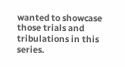wanted to showcase those trials and tribulations in this series.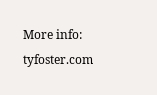More info: tyfoster.com